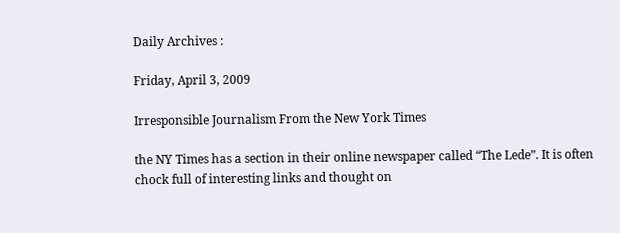Daily Archives :

Friday, April 3, 2009

Irresponsible Journalism From the New York Times

the NY Times has a section in their online newspaper called “The Lede”. It is often chock full of interesting links and thought on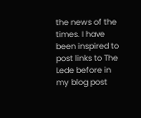the news of the times. I have been inspired to post links to The Lede before in my blog post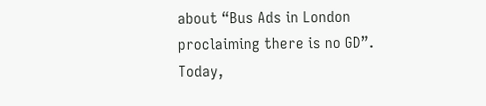about “Bus Ads in London proclaiming there is no GD”. Today,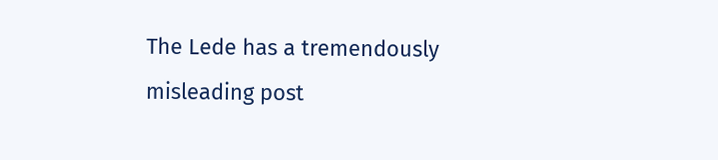The Lede has a tremendously misleading post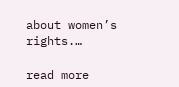about women’s rights.…

read more